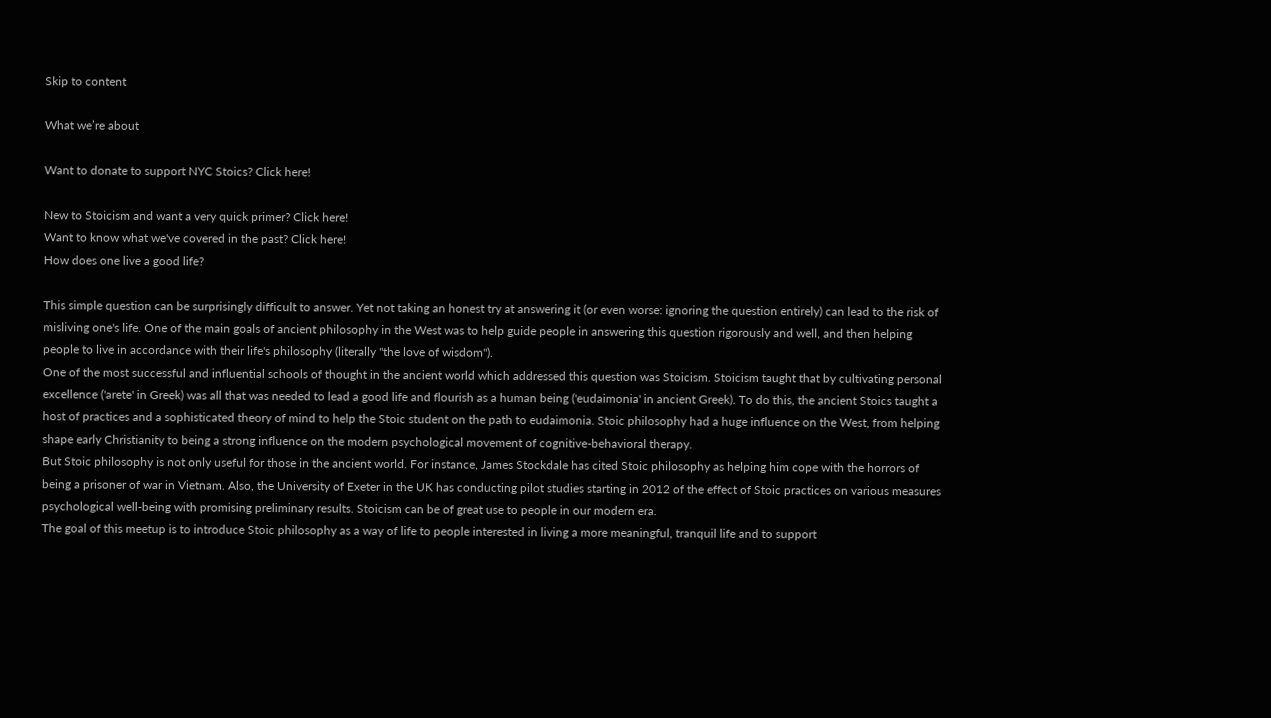Skip to content

What we’re about

Want to donate to support NYC Stoics? Click here!

New to Stoicism and want a very quick primer? Click here!
Want to know what we've covered in the past? Click here!
How does one live a good life?

This simple question can be surprisingly difficult to answer. Yet not taking an honest try at answering it (or even worse: ignoring the question entirely) can lead to the risk of misliving one's life. One of the main goals of ancient philosophy in the West was to help guide people in answering this question rigorously and well, and then helping people to live in accordance with their life's philosophy (literally "the love of wisdom").
One of the most successful and influential schools of thought in the ancient world which addressed this question was Stoicism. Stoicism taught that by cultivating personal excellence ('arete' in Greek) was all that was needed to lead a good life and flourish as a human being ('eudaimonia' in ancient Greek). To do this, the ancient Stoics taught a host of practices and a sophisticated theory of mind to help the Stoic student on the path to eudaimonia. Stoic philosophy had a huge influence on the West, from helping shape early Christianity to being a strong influence on the modern psychological movement of cognitive-behavioral therapy.
But Stoic philosophy is not only useful for those in the ancient world. For instance, James Stockdale has cited Stoic philosophy as helping him cope with the horrors of being a prisoner of war in Vietnam. Also, the University of Exeter in the UK has conducting pilot studies starting in 2012 of the effect of Stoic practices on various measures psychological well-being with promising preliminary results. Stoicism can be of great use to people in our modern era.
The goal of this meetup is to introduce Stoic philosophy as a way of life to people interested in living a more meaningful, tranquil life and to support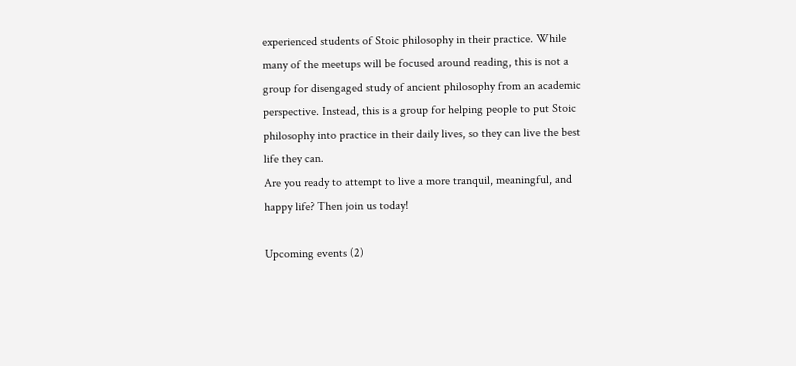experienced students of Stoic philosophy in their practice. While many of the meetups will be focused around reading, this is not a group for disengaged study of ancient philosophy from an academic perspective. Instead, this is a group for helping people to put Stoic philosophy into practice in their daily lives, so they can live the best life they can.
Are you ready to attempt to live a more tranquil, meaningful, and happy life? Then join us today!

Upcoming events (2)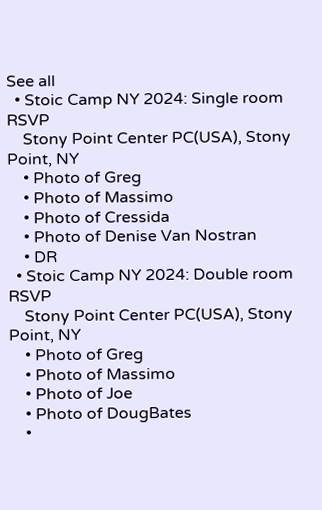See all
  • Stoic Camp NY 2024: Single room RSVP
    Stony Point Center PC(USA), Stony Point, NY
    • Photo of Greg
    • Photo of Massimo
    • Photo of Cressida
    • Photo of Denise Van Nostran
    • DR
  • Stoic Camp NY 2024: Double room RSVP
    Stony Point Center PC(USA), Stony Point, NY
    • Photo of Greg
    • Photo of Massimo
    • Photo of Joe
    • Photo of DougBates
    •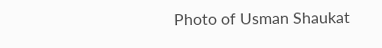Photo of Usman Shaukat